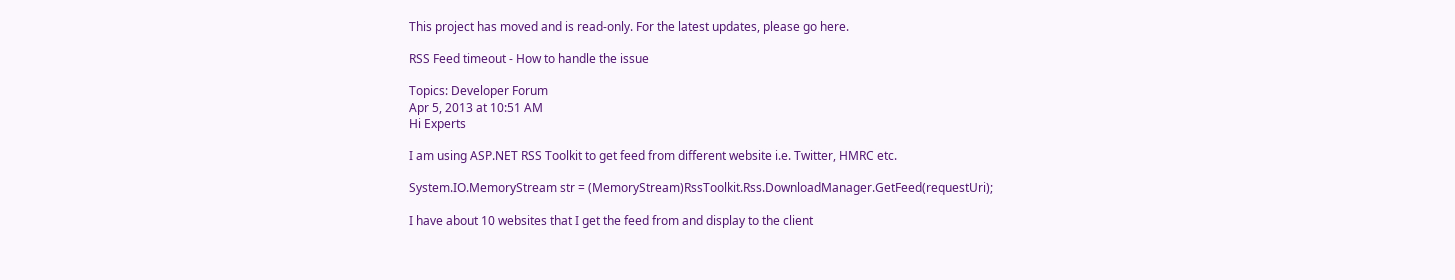This project has moved and is read-only. For the latest updates, please go here.

RSS Feed timeout - How to handle the issue

Topics: Developer Forum
Apr 5, 2013 at 10:51 AM
Hi Experts

I am using ASP.NET RSS Toolkit to get feed from different website i.e. Twitter, HMRC etc.

System.IO.MemoryStream str = (MemoryStream)RssToolkit.Rss.DownloadManager.GetFeed(requestUri);

I have about 10 websites that I get the feed from and display to the client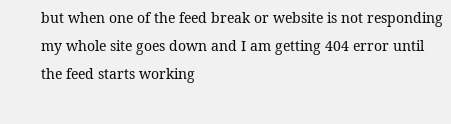but when one of the feed break or website is not responding my whole site goes down and I am getting 404 error until the feed starts working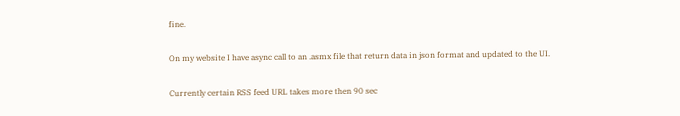fine.

On my website I have async call to an .asmx file that return data in json format and updated to the UI.

Currently certain RSS feed URL takes more then 90 sec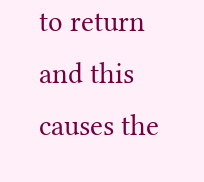to return and this causes the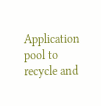Application pool to recycle and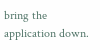bring the application down.